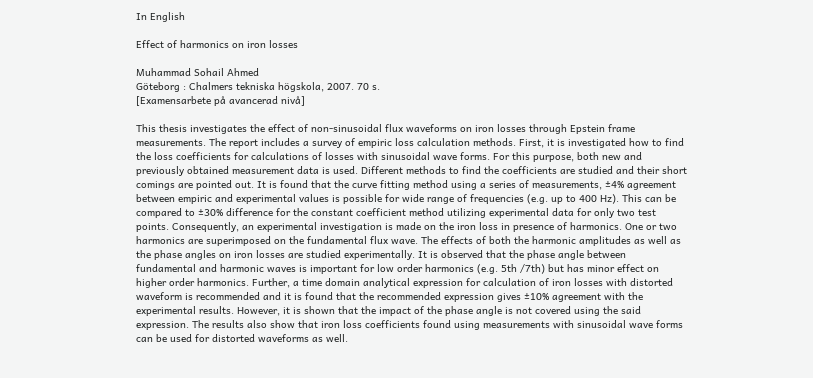In English

Effect of harmonics on iron losses

Muhammad Sohail Ahmed
Göteborg : Chalmers tekniska högskola, 2007. 70 s.
[Examensarbete på avancerad nivå]

This thesis investigates the effect of non-sinusoidal flux waveforms on iron losses through Epstein frame measurements. The report includes a survey of empiric loss calculation methods. First, it is investigated how to find the loss coefficients for calculations of losses with sinusoidal wave forms. For this purpose, both new and previously obtained measurement data is used. Different methods to find the coefficients are studied and their short comings are pointed out. It is found that the curve fitting method using a series of measurements, ±4% agreement between empiric and experimental values is possible for wide range of frequencies (e.g. up to 400 Hz). This can be compared to ±30% difference for the constant coefficient method utilizing experimental data for only two test points. Consequently, an experimental investigation is made on the iron loss in presence of harmonics. One or two harmonics are superimposed on the fundamental flux wave. The effects of both the harmonic amplitudes as well as the phase angles on iron losses are studied experimentally. It is observed that the phase angle between fundamental and harmonic waves is important for low order harmonics (e.g. 5th /7th) but has minor effect on higher order harmonics. Further, a time domain analytical expression for calculation of iron losses with distorted waveform is recommended and it is found that the recommended expression gives ±10% agreement with the experimental results. However, it is shown that the impact of the phase angle is not covered using the said expression. The results also show that iron loss coefficients found using measurements with sinusoidal wave forms can be used for distorted waveforms as well.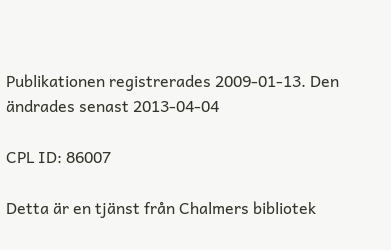Publikationen registrerades 2009-01-13. Den ändrades senast 2013-04-04

CPL ID: 86007

Detta är en tjänst från Chalmers bibliotek